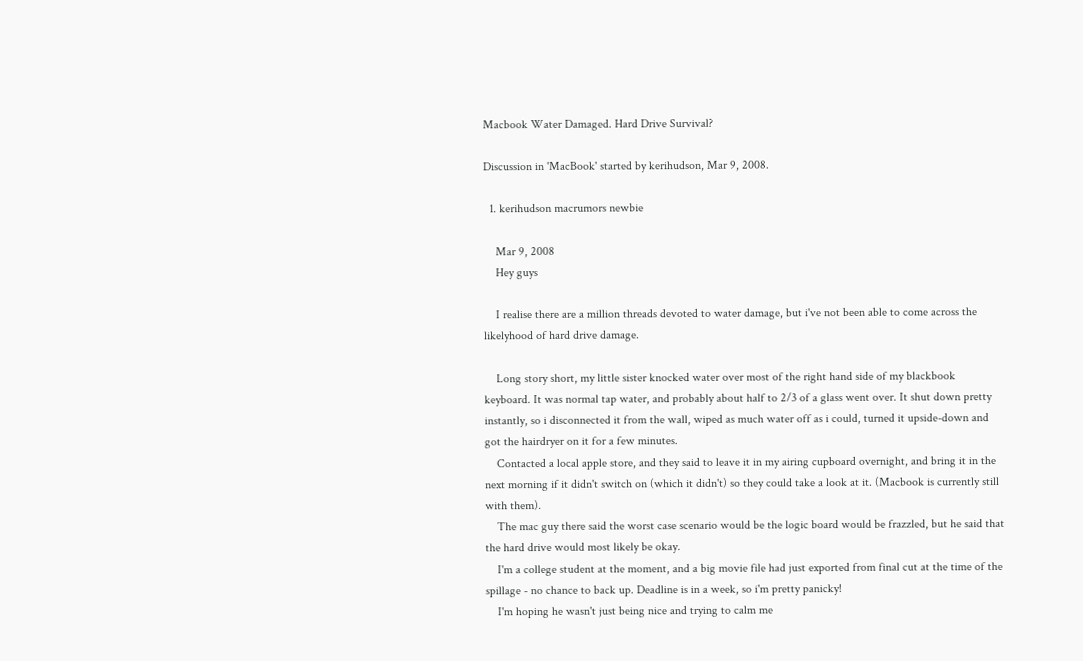Macbook Water Damaged. Hard Drive Survival?

Discussion in 'MacBook' started by kerihudson, Mar 9, 2008.

  1. kerihudson macrumors newbie

    Mar 9, 2008
    Hey guys

    I realise there are a million threads devoted to water damage, but i've not been able to come across the likelyhood of hard drive damage.

    Long story short, my little sister knocked water over most of the right hand side of my blackbook keyboard. It was normal tap water, and probably about half to 2/3 of a glass went over. It shut down pretty instantly, so i disconnected it from the wall, wiped as much water off as i could, turned it upside-down and got the hairdryer on it for a few minutes.
    Contacted a local apple store, and they said to leave it in my airing cupboard overnight, and bring it in the next morning if it didn't switch on (which it didn't) so they could take a look at it. (Macbook is currently still with them).
    The mac guy there said the worst case scenario would be the logic board would be frazzled, but he said that the hard drive would most likely be okay.
    I'm a college student at the moment, and a big movie file had just exported from final cut at the time of the spillage - no chance to back up. Deadline is in a week, so i'm pretty panicky!
    I'm hoping he wasn't just being nice and trying to calm me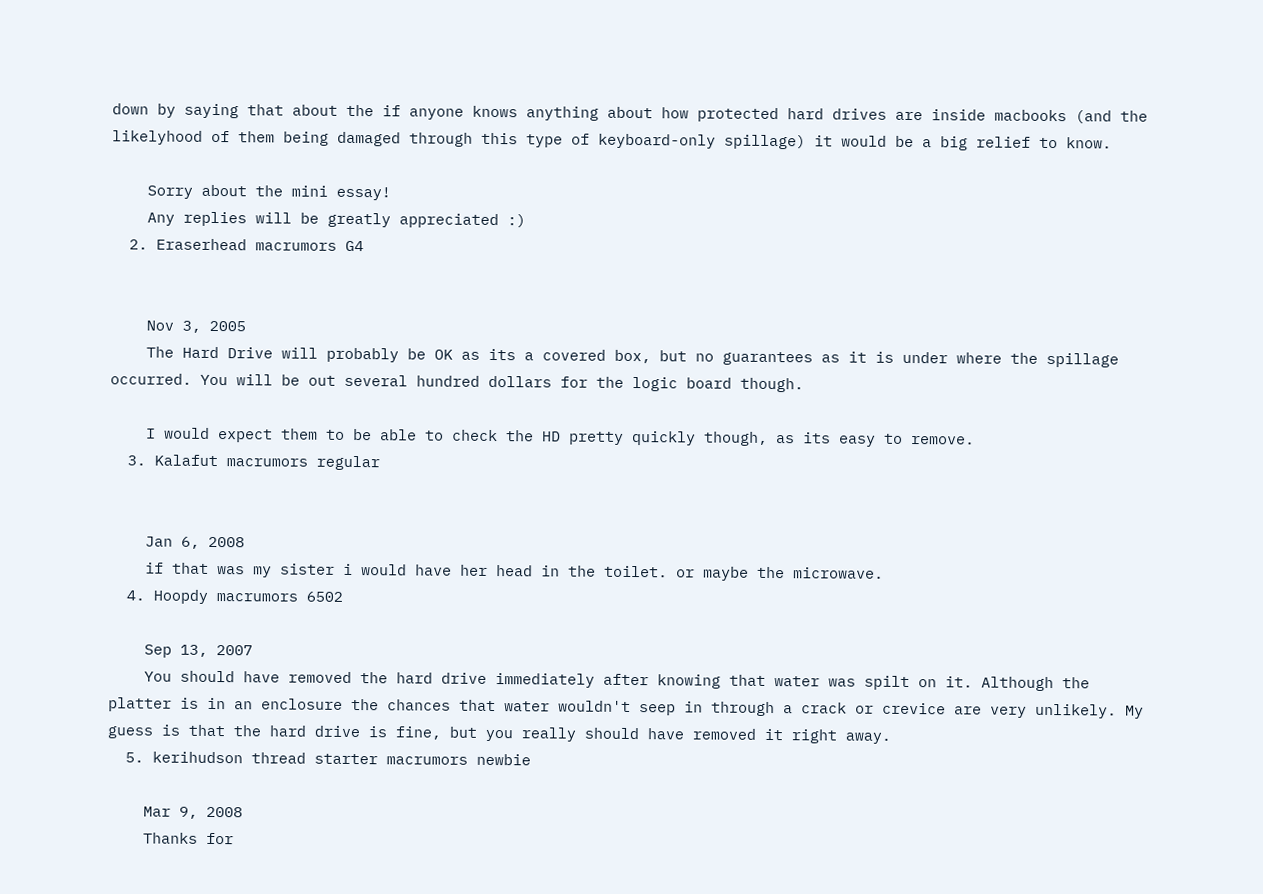down by saying that about the if anyone knows anything about how protected hard drives are inside macbooks (and the likelyhood of them being damaged through this type of keyboard-only spillage) it would be a big relief to know.

    Sorry about the mini essay!
    Any replies will be greatly appreciated :)
  2. Eraserhead macrumors G4


    Nov 3, 2005
    The Hard Drive will probably be OK as its a covered box, but no guarantees as it is under where the spillage occurred. You will be out several hundred dollars for the logic board though.

    I would expect them to be able to check the HD pretty quickly though, as its easy to remove.
  3. Kalafut macrumors regular


    Jan 6, 2008
    if that was my sister i would have her head in the toilet. or maybe the microwave.
  4. Hoopdy macrumors 6502

    Sep 13, 2007
    You should have removed the hard drive immediately after knowing that water was spilt on it. Although the platter is in an enclosure the chances that water wouldn't seep in through a crack or crevice are very unlikely. My guess is that the hard drive is fine, but you really should have removed it right away.
  5. kerihudson thread starter macrumors newbie

    Mar 9, 2008
    Thanks for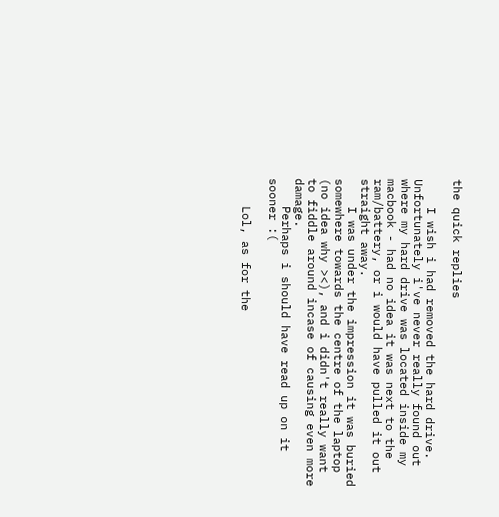the quick replies

    I wish i had removed the hard drive. Unfortunately i've never really found out where my hard drive was located inside my macbook - had no idea it was next to the ram/battery, or i would have pulled it out straight away.
    I was under the impression it was buried somewhere towards the centre of the laptop (no idea why ><), and i didn't really want to fiddle around incase of causing even more damage.
    Perhaps i should have read up on it sooner :(

    Lol, as for the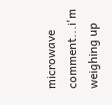microwave comment...i'm weighing up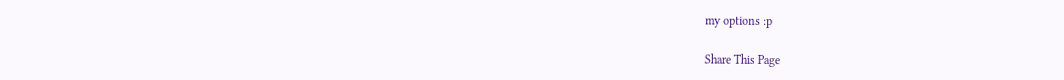my options :p

Share This Page